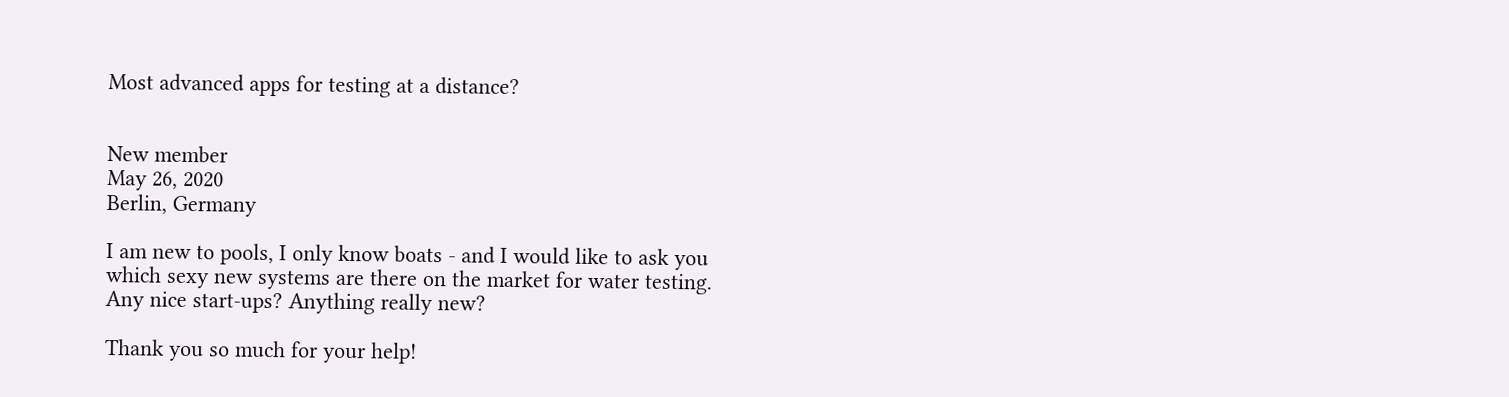Most advanced apps for testing at a distance?


New member
May 26, 2020
Berlin, Germany

I am new to pools, I only know boats - and I would like to ask you which sexy new systems are there on the market for water testing.
Any nice start-ups? Anything really new?

Thank you so much for your help!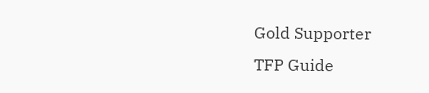Gold Supporter
TFP Guide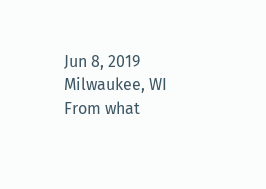Jun 8, 2019
Milwaukee, WI
From what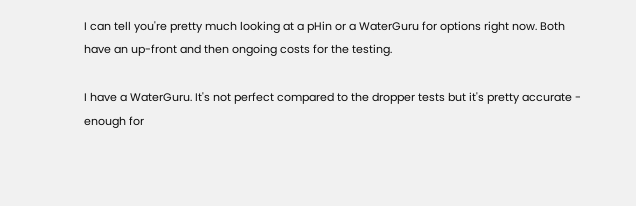I can tell you're pretty much looking at a pHin or a WaterGuru for options right now. Both have an up-front and then ongoing costs for the testing.

I have a WaterGuru. It's not perfect compared to the dropper tests but it's pretty accurate - enough for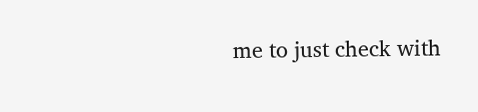me to just check with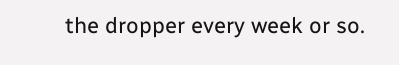the dropper every week or so.